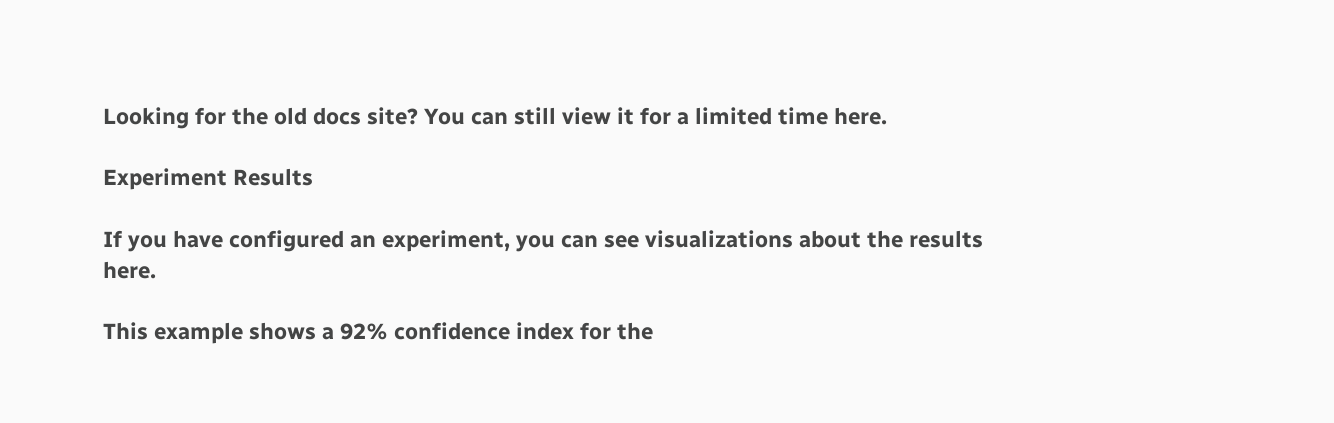Looking for the old docs site? You can still view it for a limited time here.

Experiment Results

If you have configured an experiment, you can see visualizations about the results here.

This example shows a 92% confidence index for the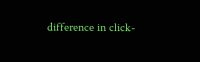difference in click-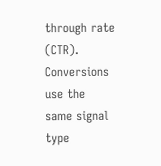through rate (CTR). Conversions use the same signal type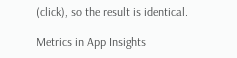(click), so the result is identical.

Metrics in App Insights